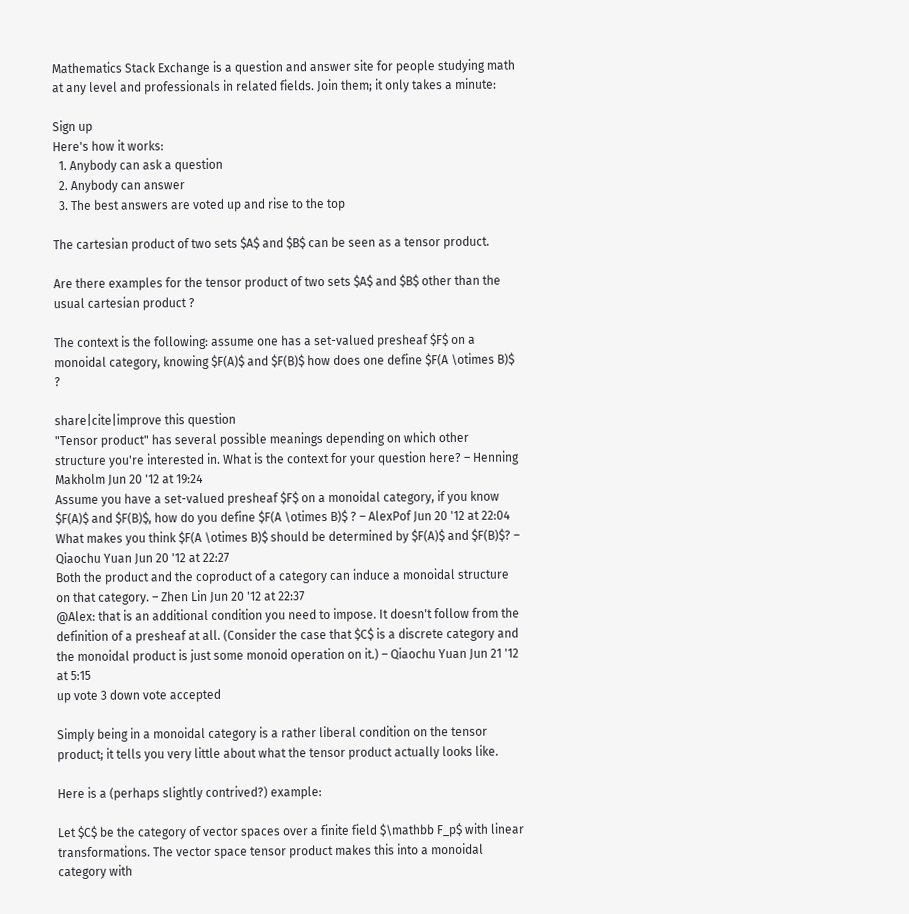Mathematics Stack Exchange is a question and answer site for people studying math at any level and professionals in related fields. Join them; it only takes a minute:

Sign up
Here's how it works:
  1. Anybody can ask a question
  2. Anybody can answer
  3. The best answers are voted up and rise to the top

The cartesian product of two sets $A$ and $B$ can be seen as a tensor product.

Are there examples for the tensor product of two sets $A$ and $B$ other than the usual cartesian product ?

The context is the following: assume one has a set-valued presheaf $F$ on a monoidal category, knowing $F(A)$ and $F(B)$ how does one define $F(A \otimes B)$ ?

share|cite|improve this question
"Tensor product" has several possible meanings depending on which other structure you're interested in. What is the context for your question here? – Henning Makholm Jun 20 '12 at 19:24
Assume you have a set-valued presheaf $F$ on a monoidal category, if you know $F(A)$ and $F(B)$, how do you define $F(A \otimes B)$ ? – AlexPof Jun 20 '12 at 22:04
What makes you think $F(A \otimes B)$ should be determined by $F(A)$ and $F(B)$? – Qiaochu Yuan Jun 20 '12 at 22:27
Both the product and the coproduct of a category can induce a monoidal structure on that category. – Zhen Lin Jun 20 '12 at 22:37
@Alex: that is an additional condition you need to impose. It doesn't follow from the definition of a presheaf at all. (Consider the case that $C$ is a discrete category and the monoidal product is just some monoid operation on it.) – Qiaochu Yuan Jun 21 '12 at 5:15
up vote 3 down vote accepted

Simply being in a monoidal category is a rather liberal condition on the tensor product; it tells you very little about what the tensor product actually looks like.

Here is a (perhaps slightly contrived?) example:

Let $C$ be the category of vector spaces over a finite field $\mathbb F_p$ with linear transformations. The vector space tensor product makes this into a monoidal category with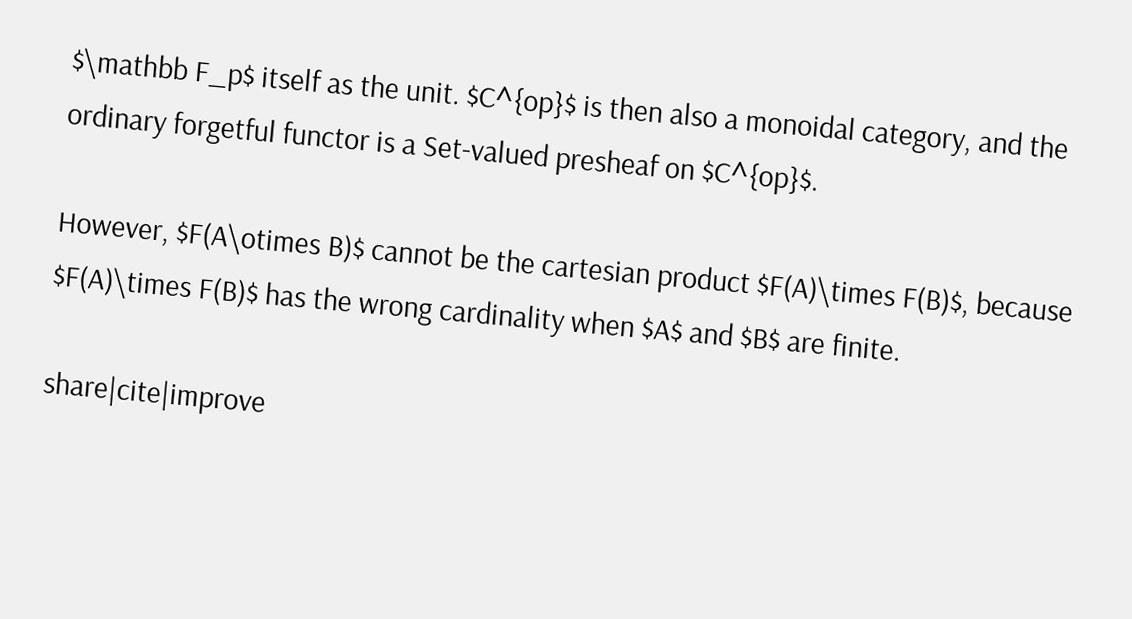$\mathbb F_p$ itself as the unit. $C^{op}$ is then also a monoidal category, and the ordinary forgetful functor is a Set-valued presheaf on $C^{op}$.

However, $F(A\otimes B)$ cannot be the cartesian product $F(A)\times F(B)$, because $F(A)\times F(B)$ has the wrong cardinality when $A$ and $B$ are finite.

share|cite|improve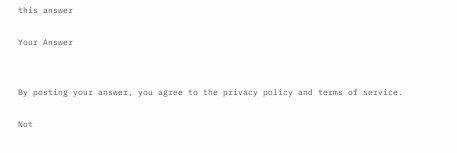this answer

Your Answer


By posting your answer, you agree to the privacy policy and terms of service.

Not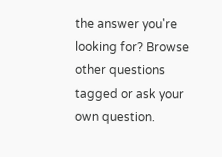the answer you're looking for? Browse other questions tagged or ask your own question.